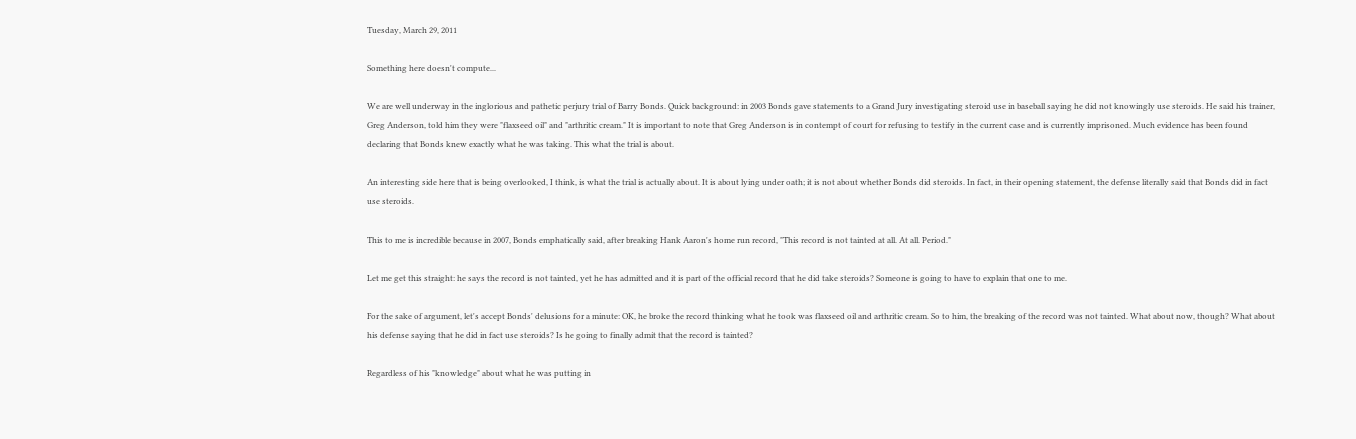Tuesday, March 29, 2011

Something here doesn't compute...

We are well underway in the inglorious and pathetic perjury trial of Barry Bonds. Quick background: in 2003 Bonds gave statements to a Grand Jury investigating steroid use in baseball saying he did not knowingly use steroids. He said his trainer, Greg Anderson, told him they were "flaxseed oil" and "arthritic cream." It is important to note that Greg Anderson is in contempt of court for refusing to testify in the current case and is currently imprisoned. Much evidence has been found declaring that Bonds knew exactly what he was taking. This what the trial is about.

An interesting side here that is being overlooked, I think, is what the trial is actually about. It is about lying under oath; it is not about whether Bonds did steroids. In fact, in their opening statement, the defense literally said that Bonds did in fact use steroids.

This to me is incredible because in 2007, Bonds emphatically said, after breaking Hank Aaron's home run record, "This record is not tainted at all. At all. Period."

Let me get this straight: he says the record is not tainted, yet he has admitted and it is part of the official record that he did take steroids? Someone is going to have to explain that one to me.

For the sake of argument, let's accept Bonds' delusions for a minute: OK, he broke the record thinking what he took was flaxseed oil and arthritic cream. So to him, the breaking of the record was not tainted. What about now, though? What about his defense saying that he did in fact use steroids? Is he going to finally admit that the record is tainted?

Regardless of his "knowledge" about what he was putting in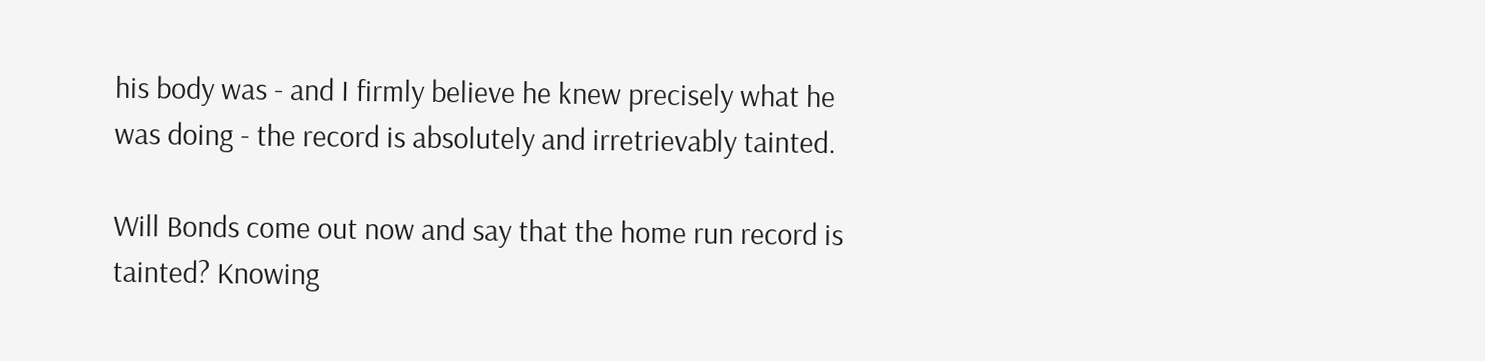his body was - and I firmly believe he knew precisely what he was doing - the record is absolutely and irretrievably tainted.

Will Bonds come out now and say that the home run record is tainted? Knowing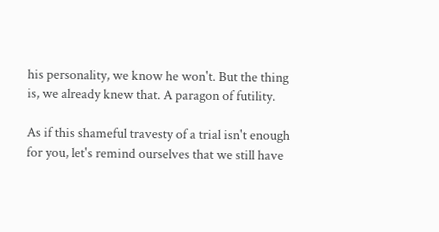his personality, we know he won't. But the thing is, we already knew that. A paragon of futility.

As if this shameful travesty of a trial isn't enough for you, let's remind ourselves that we still have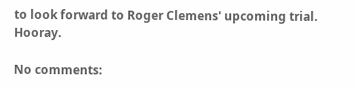to look forward to Roger Clemens' upcoming trial. Hooray.

No comments: